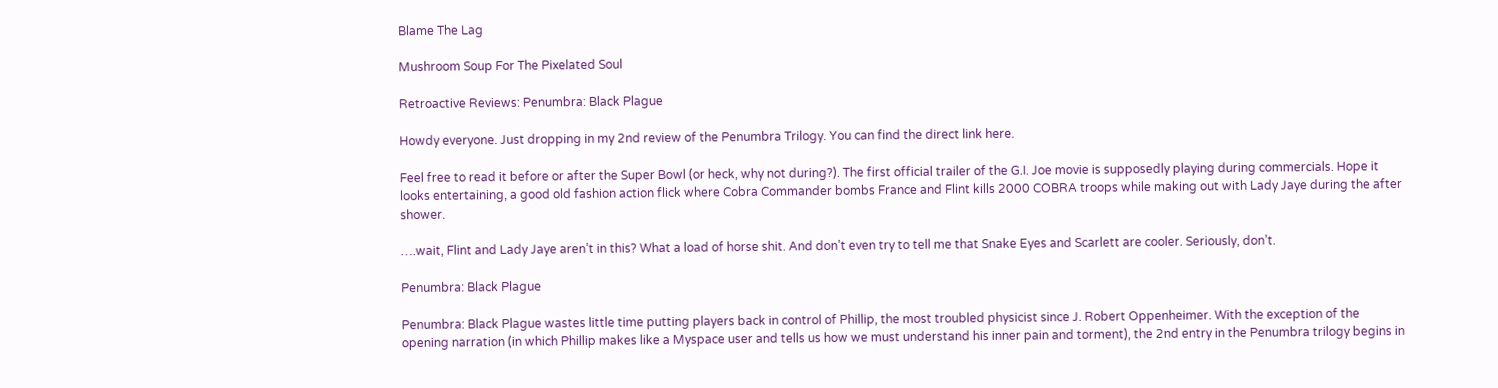Blame The Lag

Mushroom Soup For The Pixelated Soul

Retroactive Reviews: Penumbra: Black Plague

Howdy everyone. Just dropping in my 2nd review of the Penumbra Trilogy. You can find the direct link here.

Feel free to read it before or after the Super Bowl (or heck, why not during?). The first official trailer of the G.I. Joe movie is supposedly playing during commercials. Hope it looks entertaining, a good old fashion action flick where Cobra Commander bombs France and Flint kills 2000 COBRA troops while making out with Lady Jaye during the after shower.

….wait, Flint and Lady Jaye aren’t in this? What a load of horse shit. And don’t even try to tell me that Snake Eyes and Scarlett are cooler. Seriously, don’t.

Penumbra: Black Plague

Penumbra: Black Plague wastes little time putting players back in control of Phillip, the most troubled physicist since J. Robert Oppenheimer. With the exception of the opening narration (in which Phillip makes like a Myspace user and tells us how we must understand his inner pain and torment), the 2nd entry in the Penumbra trilogy begins in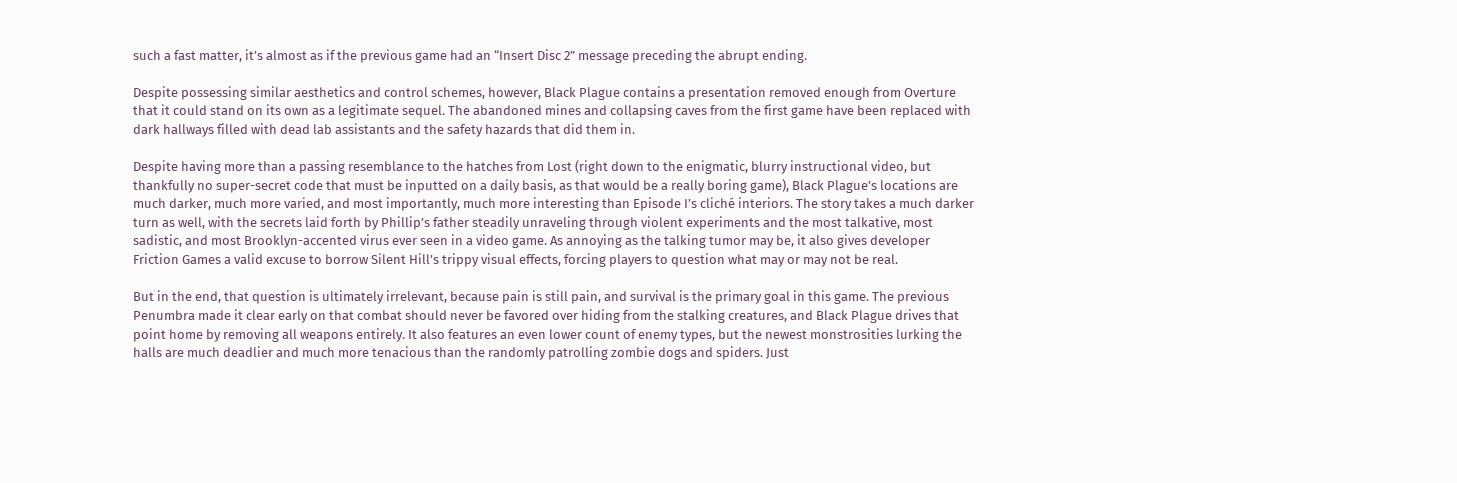such a fast matter, it’s almost as if the previous game had an “Insert Disc 2” message preceding the abrupt ending.

Despite possessing similar aesthetics and control schemes, however, Black Plague contains a presentation removed enough from Overture that it could stand on its own as a legitimate sequel. The abandoned mines and collapsing caves from the first game have been replaced with dark hallways filled with dead lab assistants and the safety hazards that did them in.

Despite having more than a passing resemblance to the hatches from Lost (right down to the enigmatic, blurry instructional video, but thankfully no super-secret code that must be inputted on a daily basis, as that would be a really boring game), Black Plague’s locations are much darker, much more varied, and most importantly, much more interesting than Episode I’s cliché interiors. The story takes a much darker turn as well, with the secrets laid forth by Phillip’s father steadily unraveling through violent experiments and the most talkative, most sadistic, and most Brooklyn-accented virus ever seen in a video game. As annoying as the talking tumor may be, it also gives developer Friction Games a valid excuse to borrow Silent Hill’s trippy visual effects, forcing players to question what may or may not be real.

But in the end, that question is ultimately irrelevant, because pain is still pain, and survival is the primary goal in this game. The previous Penumbra made it clear early on that combat should never be favored over hiding from the stalking creatures, and Black Plague drives that point home by removing all weapons entirely. It also features an even lower count of enemy types, but the newest monstrosities lurking the halls are much deadlier and much more tenacious than the randomly patrolling zombie dogs and spiders. Just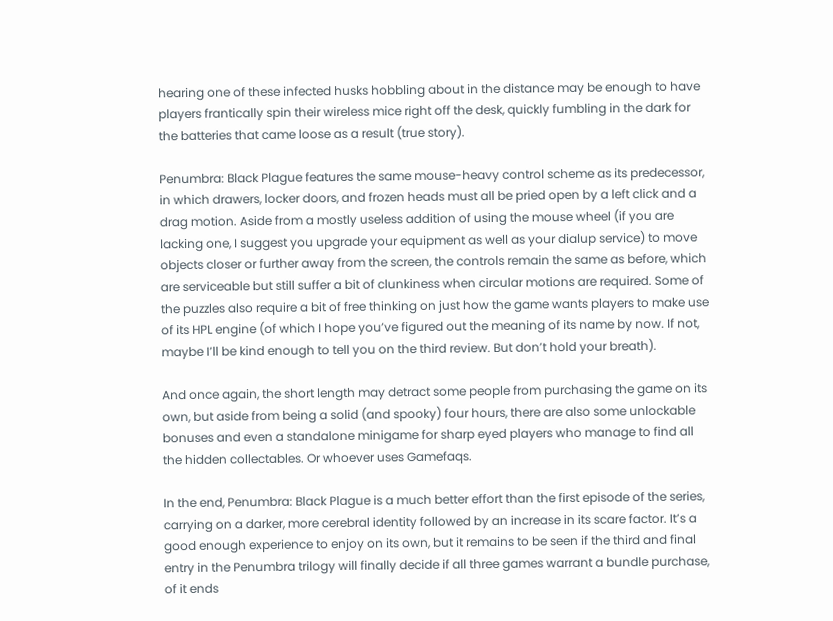hearing one of these infected husks hobbling about in the distance may be enough to have players frantically spin their wireless mice right off the desk, quickly fumbling in the dark for the batteries that came loose as a result (true story).

Penumbra: Black Plague features the same mouse-heavy control scheme as its predecessor, in which drawers, locker doors, and frozen heads must all be pried open by a left click and a drag motion. Aside from a mostly useless addition of using the mouse wheel (if you are lacking one, I suggest you upgrade your equipment as well as your dialup service) to move objects closer or further away from the screen, the controls remain the same as before, which are serviceable but still suffer a bit of clunkiness when circular motions are required. Some of the puzzles also require a bit of free thinking on just how the game wants players to make use of its HPL engine (of which I hope you’ve figured out the meaning of its name by now. If not, maybe I’ll be kind enough to tell you on the third review. But don’t hold your breath).

And once again, the short length may detract some people from purchasing the game on its own, but aside from being a solid (and spooky) four hours, there are also some unlockable bonuses and even a standalone minigame for sharp eyed players who manage to find all the hidden collectables. Or whoever uses Gamefaqs.

In the end, Penumbra: Black Plague is a much better effort than the first episode of the series, carrying on a darker, more cerebral identity followed by an increase in its scare factor. It’s a good enough experience to enjoy on its own, but it remains to be seen if the third and final entry in the Penumbra trilogy will finally decide if all three games warrant a bundle purchase, of it ends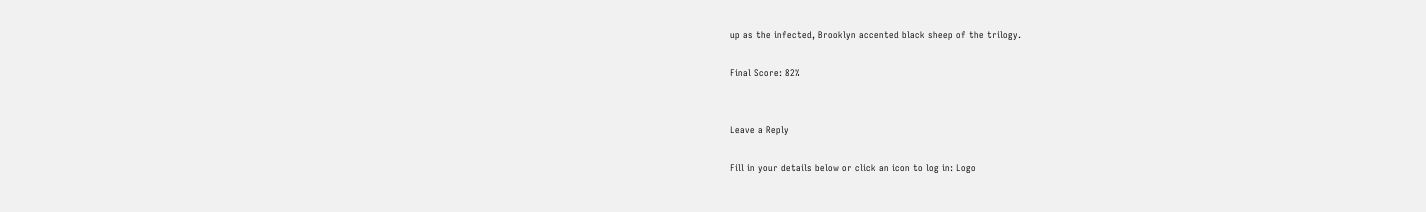up as the infected, Brooklyn accented black sheep of the trilogy.

Final Score: 82%


Leave a Reply

Fill in your details below or click an icon to log in: Logo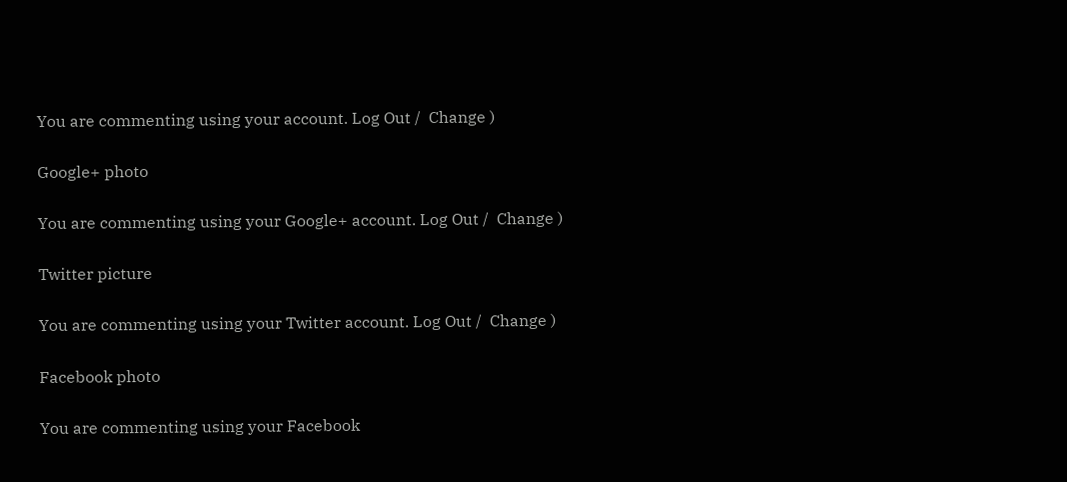You are commenting using your account. Log Out /  Change )

Google+ photo

You are commenting using your Google+ account. Log Out /  Change )

Twitter picture

You are commenting using your Twitter account. Log Out /  Change )

Facebook photo

You are commenting using your Facebook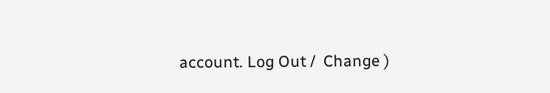account. Log Out /  Change )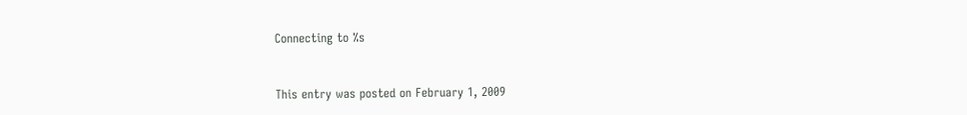Connecting to %s


This entry was posted on February 1, 2009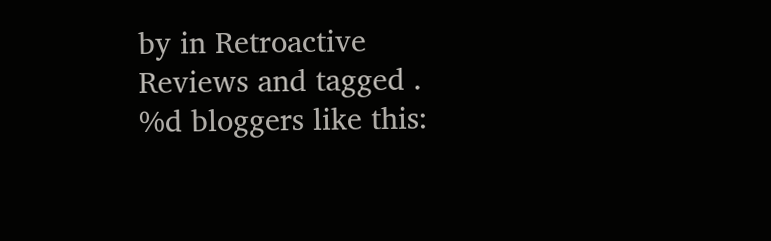by in Retroactive Reviews and tagged .
%d bloggers like this: